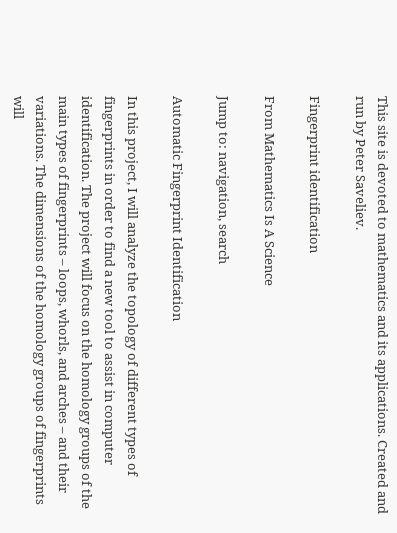This site is devoted to mathematics and its applications. Created and run by Peter Saveliev.

Fingerprint identification

From Mathematics Is A Science

Jump to: navigation, search

Automatic Fingerprint Identification

In this project, I will analyze the topology of different types of fingerprints in order to find a new tool to assist in computer identification. The project will focus on the homology groups of the main types of fingerprints – loops, whorls, and arches – and their variations. The dimensions of the homology groups of fingerprints will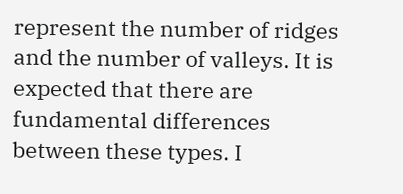represent the number of ridges and the number of valleys. It is expected that there are fundamental differences between these types. I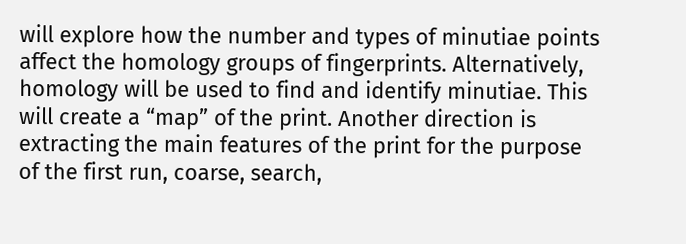will explore how the number and types of minutiae points affect the homology groups of fingerprints. Alternatively, homology will be used to find and identify minutiae. This will create a “map” of the print. Another direction is extracting the main features of the print for the purpose of the first run, coarse, search,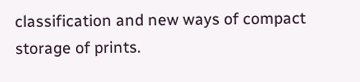classification and new ways of compact storage of prints.